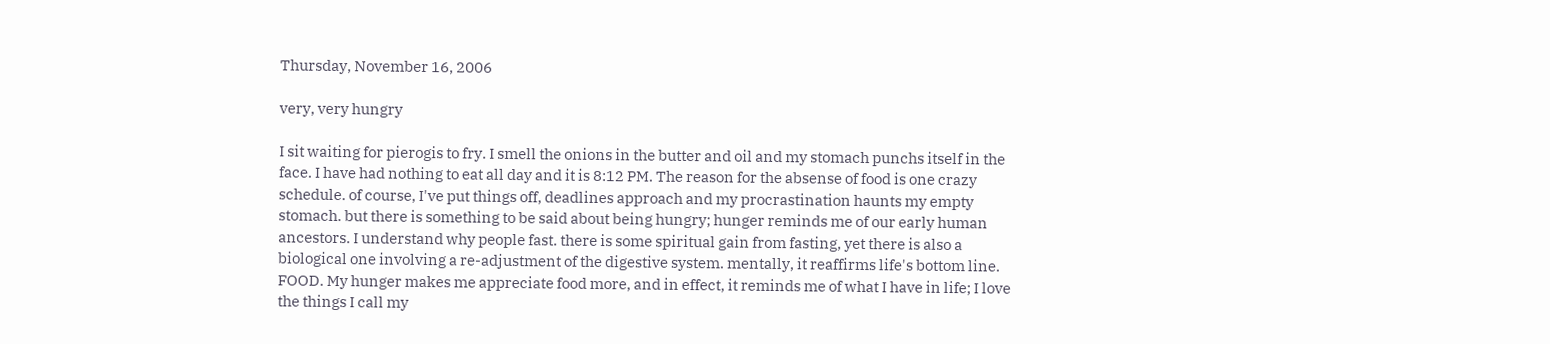Thursday, November 16, 2006

very, very hungry

I sit waiting for pierogis to fry. I smell the onions in the butter and oil and my stomach punchs itself in the face. I have had nothing to eat all day and it is 8:12 PM. The reason for the absense of food is one crazy schedule. of course, I've put things off, deadlines approach and my procrastination haunts my empty stomach. but there is something to be said about being hungry; hunger reminds me of our early human ancestors. I understand why people fast. there is some spiritual gain from fasting, yet there is also a biological one involving a re-adjustment of the digestive system. mentally, it reaffirms life's bottom line. FOOD. My hunger makes me appreciate food more, and in effect, it reminds me of what I have in life; I love the things I call my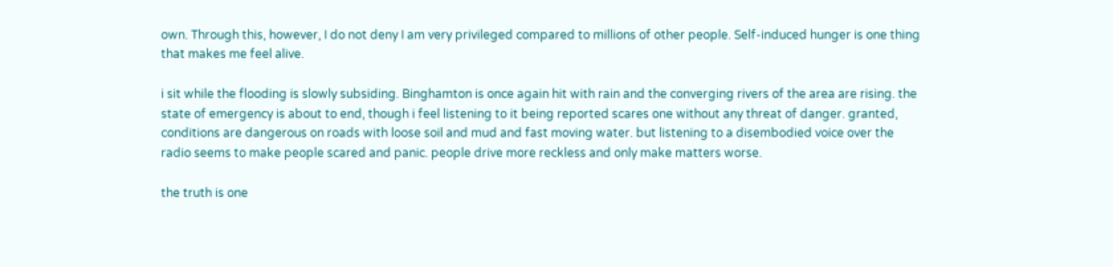own. Through this, however, I do not deny I am very privileged compared to millions of other people. Self-induced hunger is one thing that makes me feel alive.

i sit while the flooding is slowly subsiding. Binghamton is once again hit with rain and the converging rivers of the area are rising. the state of emergency is about to end, though i feel listening to it being reported scares one without any threat of danger. granted, conditions are dangerous on roads with loose soil and mud and fast moving water. but listening to a disembodied voice over the radio seems to make people scared and panic. people drive more reckless and only make matters worse.

the truth is one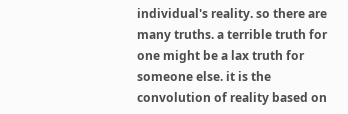individual's reality. so there are many truths. a terrible truth for one might be a lax truth for someone else. it is the convolution of reality based on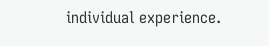individual experience.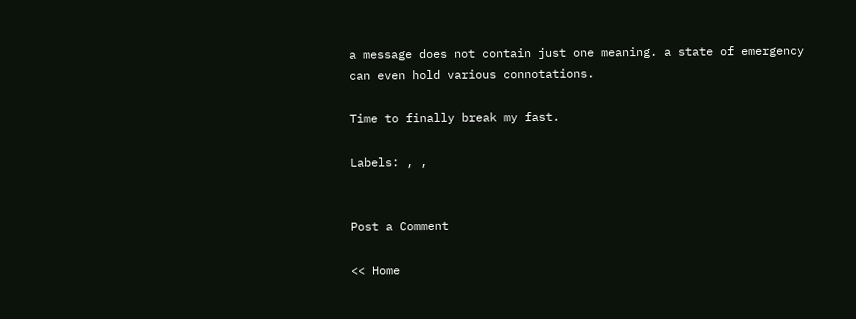a message does not contain just one meaning. a state of emergency can even hold various connotations.

Time to finally break my fast.

Labels: , ,


Post a Comment

<< Home